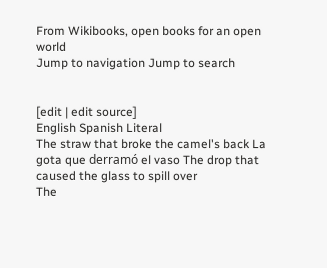From Wikibooks, open books for an open world
Jump to navigation Jump to search


[edit | edit source]
English Spanish Literal
The straw that broke the camel's back La gota que derramó el vaso The drop that caused the glass to spill over
The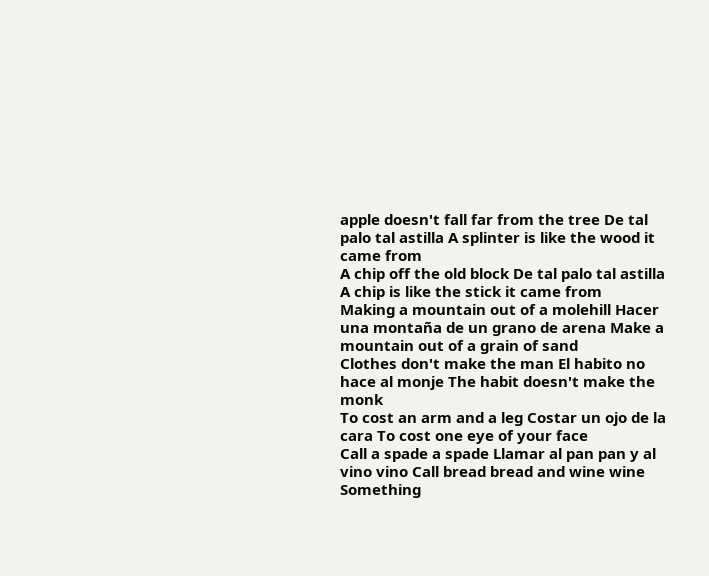apple doesn't fall far from the tree De tal palo tal astilla A splinter is like the wood it came from
A chip off the old block De tal palo tal astilla A chip is like the stick it came from
Making a mountain out of a molehill Hacer una montaña de un grano de arena Make a mountain out of a grain of sand
Clothes don't make the man El habito no hace al monje The habit doesn't make the monk
To cost an arm and a leg Costar un ojo de la cara To cost one eye of your face
Call a spade a spade Llamar al pan pan y al vino vino Call bread bread and wine wine
Something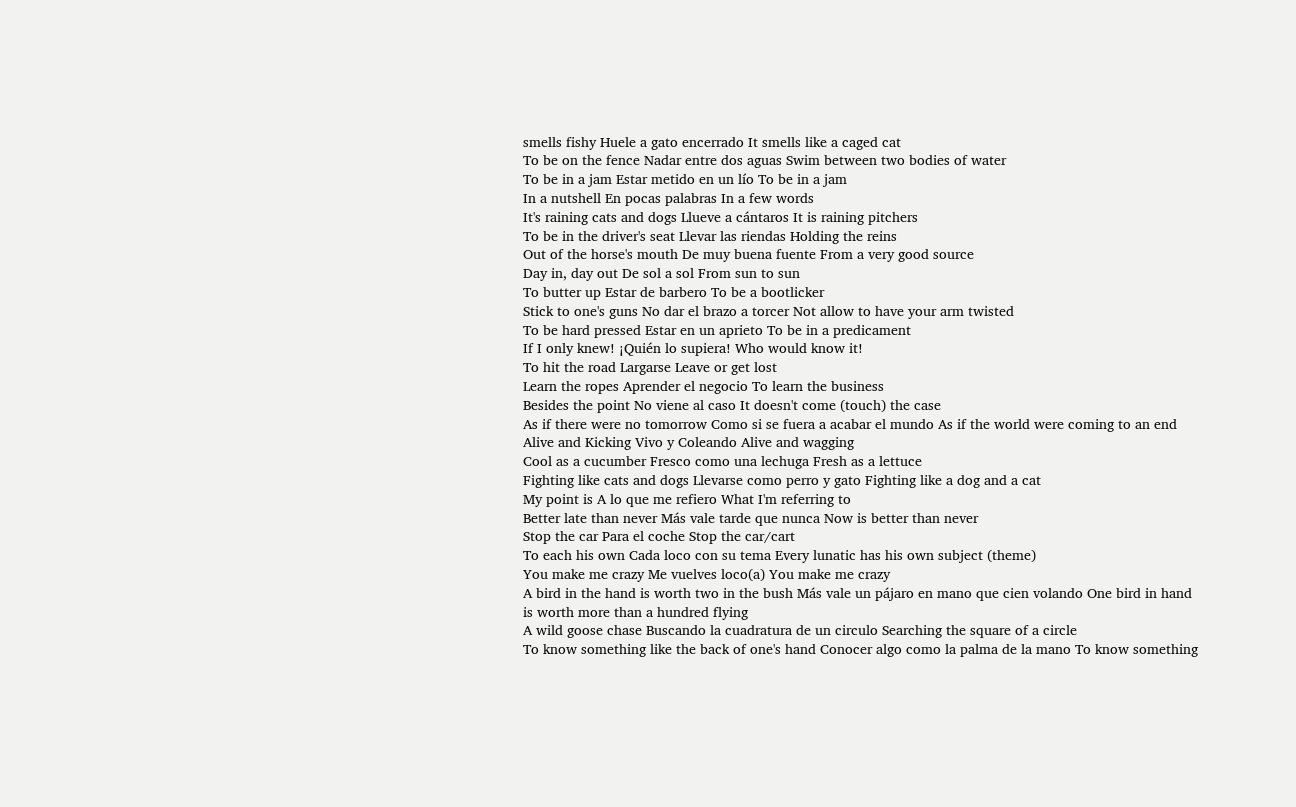smells fishy Huele a gato encerrado It smells like a caged cat
To be on the fence Nadar entre dos aguas Swim between two bodies of water
To be in a jam Estar metido en un lío To be in a jam
In a nutshell En pocas palabras In a few words
It's raining cats and dogs Llueve a cántaros It is raining pitchers
To be in the driver's seat Llevar las riendas Holding the reins
Out of the horse's mouth De muy buena fuente From a very good source
Day in, day out De sol a sol From sun to sun
To butter up Estar de barbero To be a bootlicker
Stick to one's guns No dar el brazo a torcer Not allow to have your arm twisted
To be hard pressed Estar en un aprieto To be in a predicament
If I only knew! ¡Quién lo supiera! Who would know it!
To hit the road Largarse Leave or get lost
Learn the ropes Aprender el negocio To learn the business
Besides the point No viene al caso It doesn't come (touch) the case
As if there were no tomorrow Como si se fuera a acabar el mundo As if the world were coming to an end
Alive and Kicking Vivo y Coleando Alive and wagging
Cool as a cucumber Fresco como una lechuga Fresh as a lettuce
Fighting like cats and dogs Llevarse como perro y gato Fighting like a dog and a cat
My point is A lo que me refiero What I'm referring to
Better late than never Más vale tarde que nunca Now is better than never
Stop the car Para el coche Stop the car/cart
To each his own Cada loco con su tema Every lunatic has his own subject (theme)
You make me crazy Me vuelves loco(a) You make me crazy
A bird in the hand is worth two in the bush Más vale un pájaro en mano que cien volando One bird in hand is worth more than a hundred flying
A wild goose chase Buscando la cuadratura de un circulo Searching the square of a circle
To know something like the back of one's hand Conocer algo como la palma de la mano To know something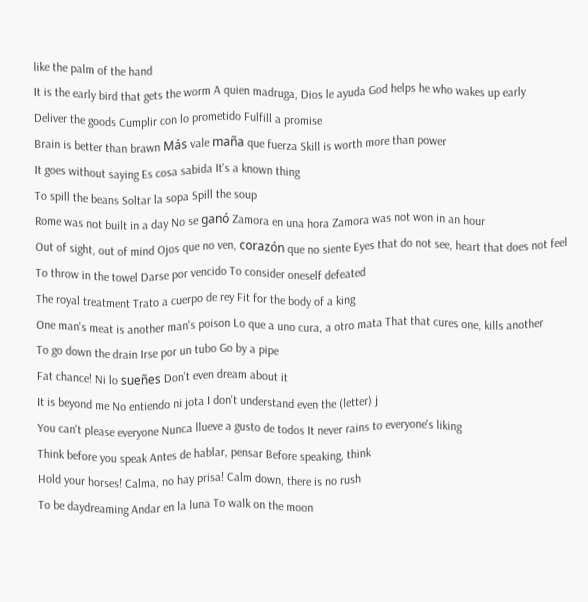like the palm of the hand
It is the early bird that gets the worm A quien madruga, Dios le ayuda God helps he who wakes up early
Deliver the goods Cumplir con lo prometido Fulfill a promise
Brain is better than brawn Más vale maña que fuerza Skill is worth more than power
It goes without saying Es cosa sabida It's a known thing
To spill the beans Soltar la sopa Spill the soup
Rome was not built in a day No se ganó Zamora en una hora Zamora was not won in an hour
Out of sight, out of mind Ojos que no ven, corazón que no siente Eyes that do not see, heart that does not feel
To throw in the towel Darse por vencido To consider oneself defeated
The royal treatment Trato a cuerpo de rey Fit for the body of a king
One man's meat is another man's poison Lo que a uno cura, a otro mata That that cures one, kills another
To go down the drain Irse por un tubo Go by a pipe
Fat chance! Ni lo sueñes Don't even dream about it
It is beyond me No entiendo ni jota I don't understand even the (letter) j
You can't please everyone Nunca llueve a gusto de todos It never rains to everyone's liking
Think before you speak Antes de hablar, pensar Before speaking, think
Hold your horses! Calma, no hay prisa! Calm down, there is no rush
To be daydreaming Andar en la luna To walk on the moon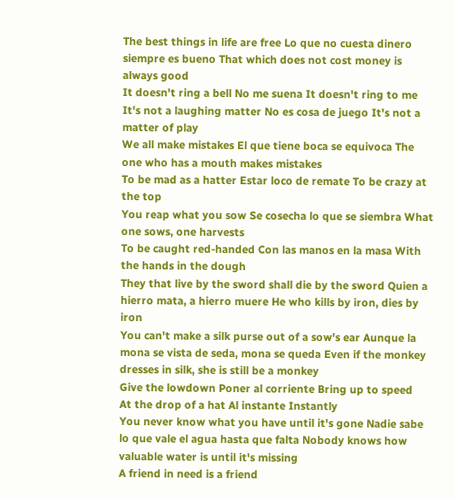The best things in life are free Lo que no cuesta dinero siempre es bueno That which does not cost money is always good
It doesn't ring a bell No me suena It doesn't ring to me
It's not a laughing matter No es cosa de juego It's not a matter of play
We all make mistakes El que tiene boca se equivoca The one who has a mouth makes mistakes
To be mad as a hatter Estar loco de remate To be crazy at the top
You reap what you sow Se cosecha lo que se siembra What one sows, one harvests
To be caught red-handed Con las manos en la masa With the hands in the dough
They that live by the sword shall die by the sword Quien a hierro mata, a hierro muere He who kills by iron, dies by iron
You can't make a silk purse out of a sow's ear Aunque la mona se vista de seda, mona se queda Even if the monkey dresses in silk, she is still be a monkey
Give the lowdown Poner al corriente Bring up to speed
At the drop of a hat Al instante Instantly
You never know what you have until it's gone Nadie sabe lo que vale el agua hasta que falta Nobody knows how valuable water is until it's missing
A friend in need is a friend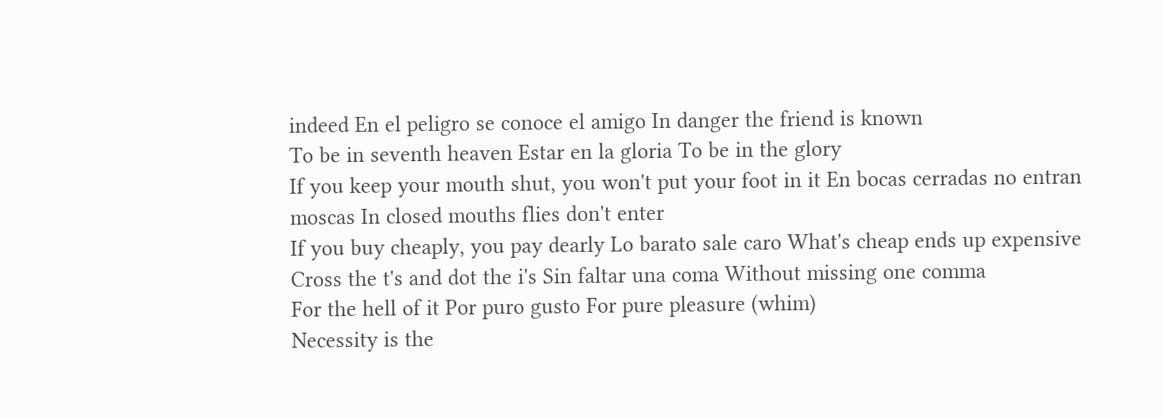indeed En el peligro se conoce el amigo In danger the friend is known
To be in seventh heaven Estar en la gloria To be in the glory
If you keep your mouth shut, you won't put your foot in it En bocas cerradas no entran moscas In closed mouths flies don't enter
If you buy cheaply, you pay dearly Lo barato sale caro What's cheap ends up expensive
Cross the t's and dot the i's Sin faltar una coma Without missing one comma
For the hell of it Por puro gusto For pure pleasure (whim)
Necessity is the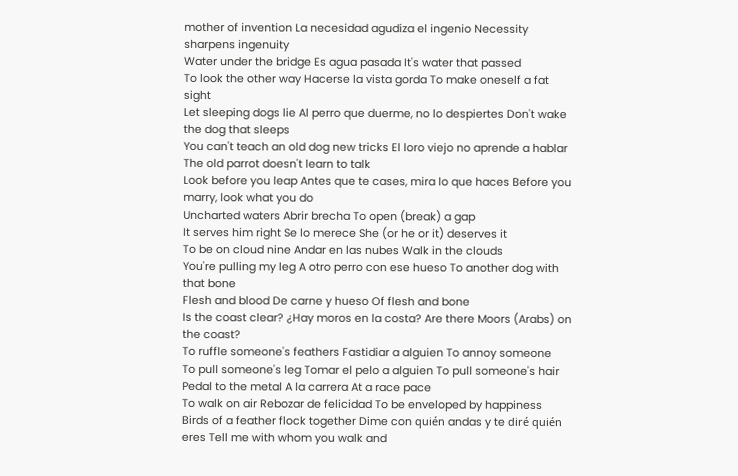mother of invention La necesidad agudiza el ingenio Necessity sharpens ingenuity
Water under the bridge Es agua pasada It's water that passed
To look the other way Hacerse la vista gorda To make oneself a fat sight
Let sleeping dogs lie Al perro que duerme, no lo despiertes Don't wake the dog that sleeps
You can't teach an old dog new tricks El loro viejo no aprende a hablar The old parrot doesn't learn to talk
Look before you leap Antes que te cases, mira lo que haces Before you marry, look what you do
Uncharted waters Abrir brecha To open (break) a gap
It serves him right Se lo merece She (or he or it) deserves it
To be on cloud nine Andar en las nubes Walk in the clouds
You're pulling my leg A otro perro con ese hueso To another dog with that bone
Flesh and blood De carne y hueso Of flesh and bone
Is the coast clear? ¿Hay moros en la costa? Are there Moors (Arabs) on the coast?
To ruffle someone's feathers Fastidiar a alguien To annoy someone
To pull someone's leg Tomar el pelo a alguien To pull someone's hair
Pedal to the metal A la carrera At a race pace
To walk on air Rebozar de felicidad To be enveloped by happiness
Birds of a feather flock together Dime con quién andas y te diré quién eres Tell me with whom you walk and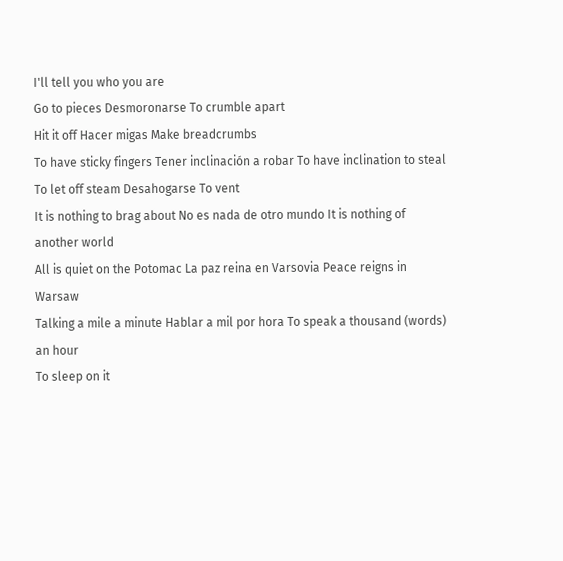I'll tell you who you are
Go to pieces Desmoronarse To crumble apart
Hit it off Hacer migas Make breadcrumbs
To have sticky fingers Tener inclinación a robar To have inclination to steal
To let off steam Desahogarse To vent
It is nothing to brag about No es nada de otro mundo It is nothing of another world
All is quiet on the Potomac La paz reina en Varsovia Peace reigns in Warsaw
Talking a mile a minute Hablar a mil por hora To speak a thousand (words) an hour
To sleep on it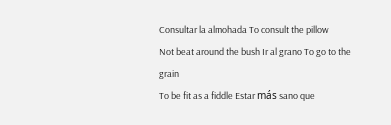Consultar la almohada To consult the pillow
Not beat around the bush Ir al grano To go to the grain
To be fit as a fiddle Estar más sano que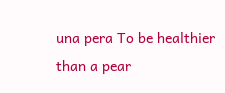una pera To be healthier than a pear